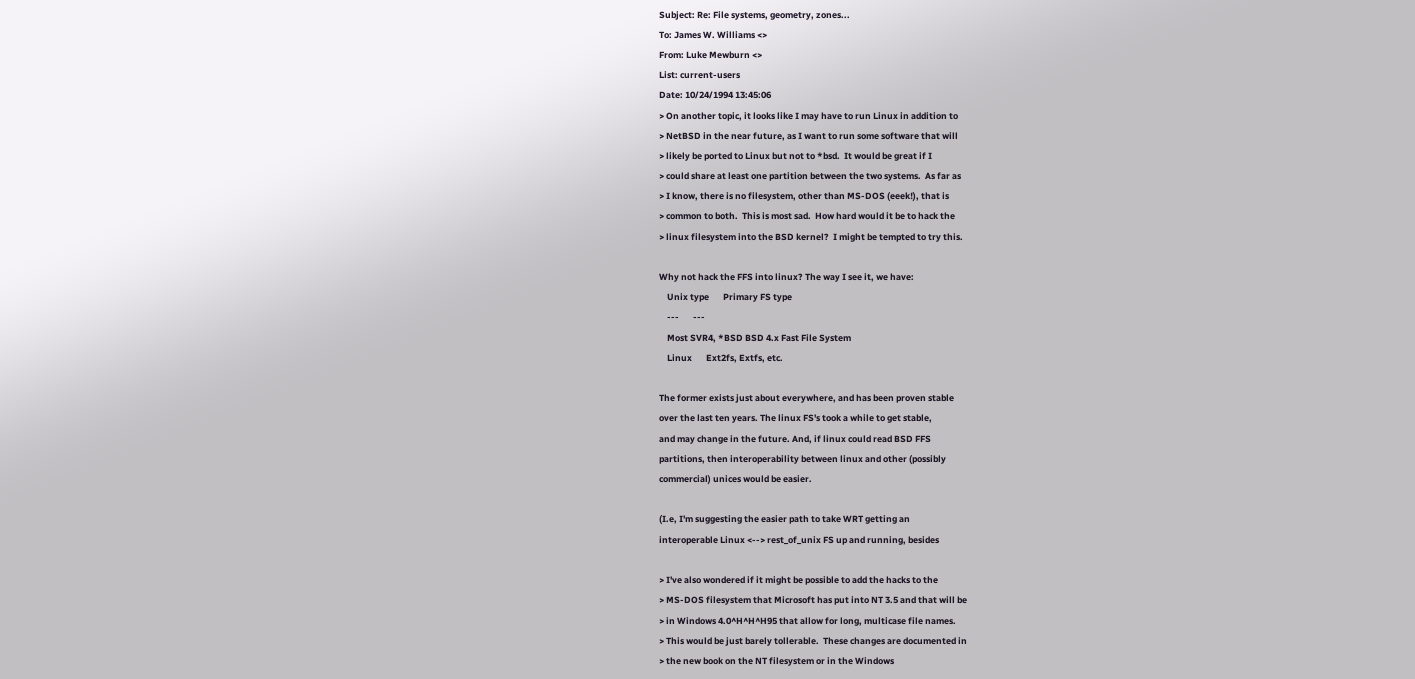Subject: Re: File systems, geometry, zones...
To: James W. Williams <>
From: Luke Mewburn <>
List: current-users
Date: 10/24/1994 13:45:06
> On another topic, it looks like I may have to run Linux in addition to
> NetBSD in the near future, as I want to run some software that will
> likely be ported to Linux but not to *bsd.  It would be great if I
> could share at least one partition between the two systems.  As far as
> I know, there is no filesystem, other than MS-DOS (eeek!), that is
> common to both.  This is most sad.  How hard would it be to hack the
> linux filesystem into the BSD kernel?  I might be tempted to try this.

Why not hack the FFS into linux? The way I see it, we have:
    Unix type       Primary FS type
    ---       ---
    Most SVR4, *BSD BSD 4.x Fast File System
    Linux       Ext2fs, Extfs, etc.

The former exists just about everywhere, and has been proven stable
over the last ten years. The linux FS's took a while to get stable,
and may change in the future. And, if linux could read BSD FFS
partitions, then interoperability between linux and other (possibly
commercial) unices would be easier.

(I.e, I'm suggesting the easier path to take WRT getting an
interoperable Linux <--> rest_of_unix FS up and running, besides

> I've also wondered if it might be possible to add the hacks to the
> MS-DOS filesystem that Microsoft has put into NT 3.5 and that will be
> in Windows 4.0^H^H^H95 that allow for long, multicase file names.
> This would be just barely tollerable.  These changes are documented in
> the new book on the NT filesystem or in the Windows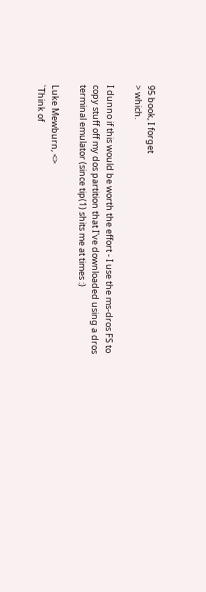95 book, I forget
> which.

I dunno if this would be worth the effort - I use the ms-dros FS to
copy stuff off my dos partition that I've downloaded using a dros
terminal emulator (since tip(1) shits me at times :)

Luke Mewburn, <>
`Think of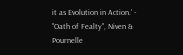it as Evolution in Action.' - "Oath of Fealty", Niven & Pournelle